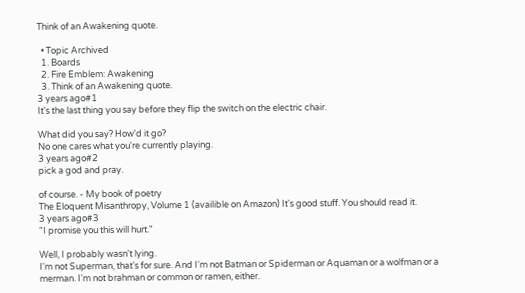Think of an Awakening quote.

  • Topic Archived
  1. Boards
  2. Fire Emblem: Awakening
  3. Think of an Awakening quote.
3 years ago#1
It's the last thing you say before they flip the switch on the electric chair.

What did you say? How'd it go?
No one cares what you're currently playing.
3 years ago#2
pick a god and pray.

of course. - My book of poetry
The Eloquent Misanthropy, Volume 1 (availible on Amazon) It's good stuff. You should read it.
3 years ago#3
"I promise you this will hurt."

Well, I probably wasn't lying.
I'm not Superman, that's for sure. And I'm not Batman or Spiderman or Aquaman or a wolfman or a merman. I'm not brahman or common or ramen, either.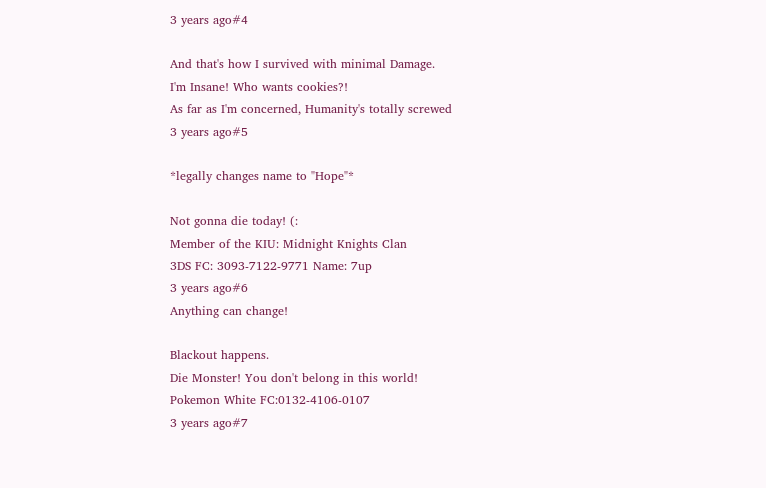3 years ago#4

And that's how I survived with minimal Damage.
I'm Insane! Who wants cookies?!
As far as I'm concerned, Humanity's totally screwed
3 years ago#5

*legally changes name to "Hope"*

Not gonna die today! (:
Member of the KIU: Midnight Knights Clan
3DS FC: 3093-7122-9771 Name: 7up
3 years ago#6
Anything can change!

Blackout happens.
Die Monster! You don't belong in this world!
Pokemon White FC:0132-4106-0107
3 years ago#7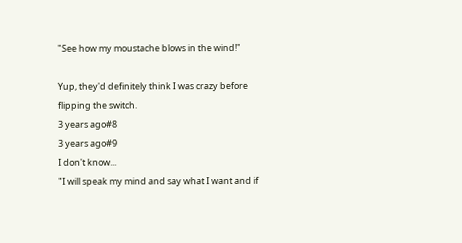"See how my moustache blows in the wind!"

Yup, they'd definitely think I was crazy before flipping the switch.
3 years ago#8
3 years ago#9
I don't know...
"I will speak my mind and say what I want and if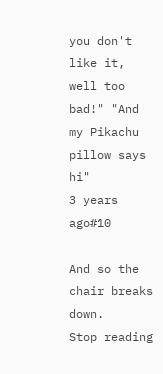you don't like it, well too bad!" "And my Pikachu pillow says hi"
3 years ago#10

And so the chair breaks down.
Stop reading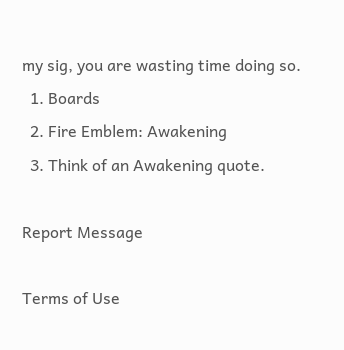my sig, you are wasting time doing so.
  1. Boards
  2. Fire Emblem: Awakening
  3. Think of an Awakening quote.

Report Message

Terms of Use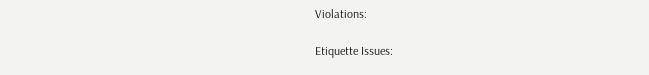Violations:

Etiquette Issues: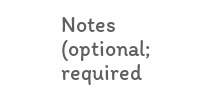Notes (optional; required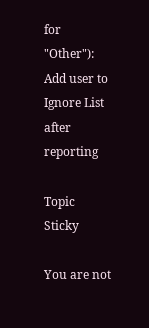for "Other"):
Add user to Ignore List after reporting

Topic Sticky

You are not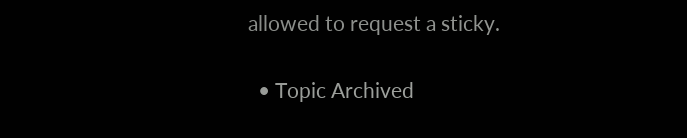allowed to request a sticky.

  • Topic Archived